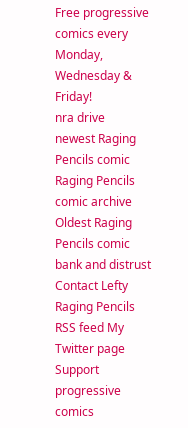Free progressive comics every Monday, Wednesday & Friday!
nra drive
newest Raging Pencils comic
Raging Pencils comic archive Oldest Raging Pencils comic bank and distrust
Contact Lefty Raging Pencils RSS feed My Twitter page Support progressive comics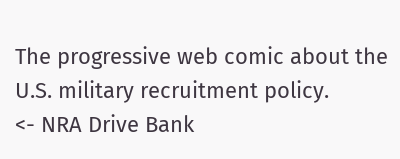The progressive web comic about the U.S. military recruitment policy.
<- NRA Drive Bank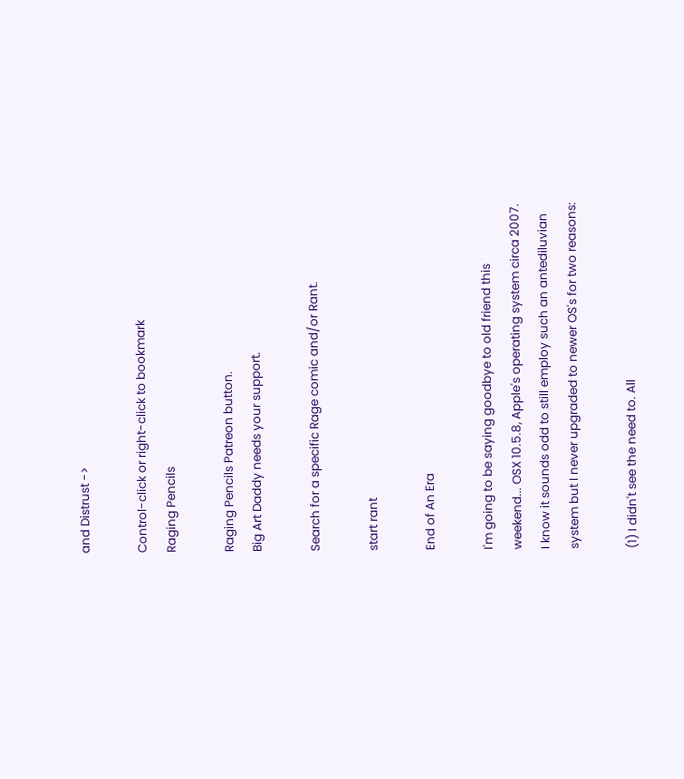and Distrust ->

Control-click or right-click to bookmark
Raging Pencils

Raging Pencils Patreon button.
Big Art Daddy needs your support.

Search for a specific Rage comic and/or Rant.

start rant

End of An Era

I'm going to be saying goodbye to old friend this weekend... OSX 10.5.8, Apple's operating system circa 2007. I know it sounds odd to still employ such an antediluvian system but I never upgraded to newer OS's for two reasons:

(1) I didn't see the need to. All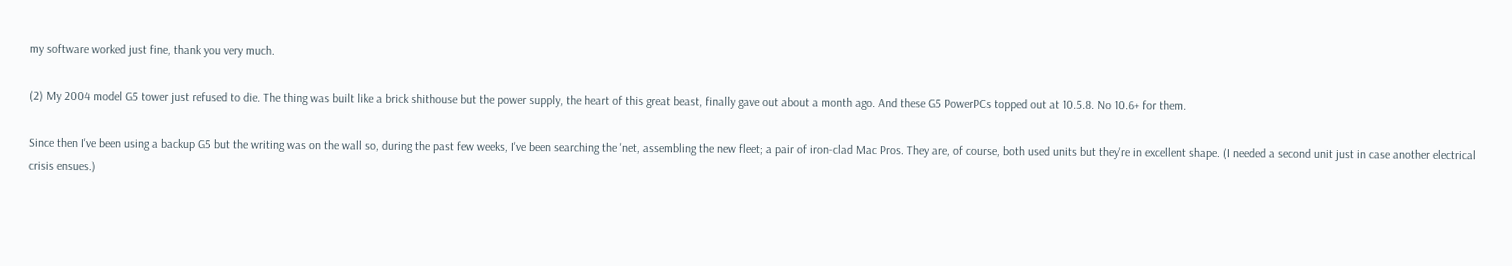my software worked just fine, thank you very much.

(2) My 2004 model G5 tower just refused to die. The thing was built like a brick shithouse but the power supply, the heart of this great beast, finally gave out about a month ago. And these G5 PowerPCs topped out at 10.5.8. No 10.6+ for them.

Since then I've been using a backup G5 but the writing was on the wall so, during the past few weeks, I've been searching the 'net, assembling the new fleet; a pair of iron-clad Mac Pros. They are, of course, both used units but they're in excellent shape. (I needed a second unit just in case another electrical crisis ensues.)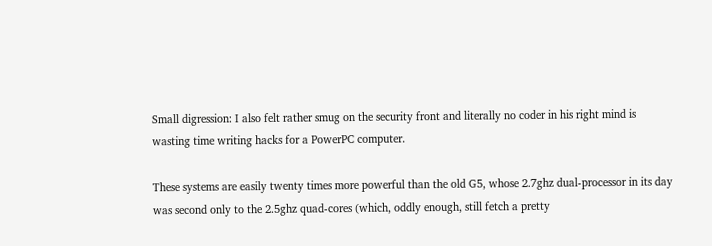Small digression: I also felt rather smug on the security front and literally no coder in his right mind is wasting time writing hacks for a PowerPC computer.

These systems are easily twenty times more powerful than the old G5, whose 2.7ghz dual-processor in its day was second only to the 2.5ghz quad-cores (which, oddly enough, still fetch a pretty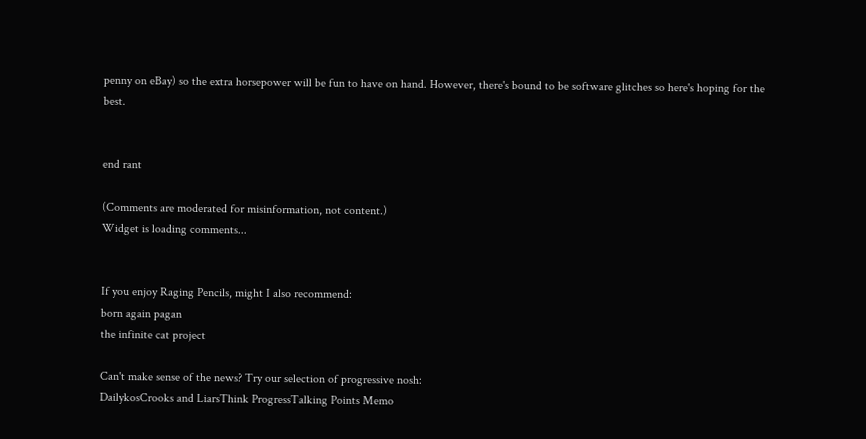penny on eBay) so the extra horsepower will be fun to have on hand. However, there's bound to be software glitches so here's hoping for the best.


end rant

(Comments are moderated for misinformation, not content.)
Widget is loading comments...


If you enjoy Raging Pencils, might I also recommend:
born again pagan
the infinite cat project

Can't make sense of the news? Try our selection of progressive nosh:
DailykosCrooks and LiarsThink ProgressTalking Points Memo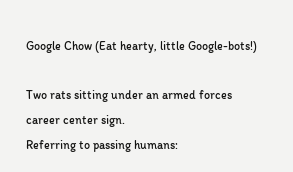Google Chow (Eat hearty, little Google-bots!)

Two rats sitting under an armed forces career center sign.
Referring to passing humans: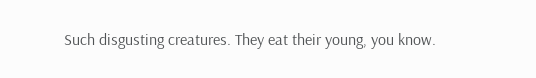Such disgusting creatures. They eat their young, you know.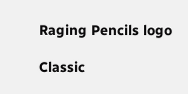Raging Pencils logo

Classic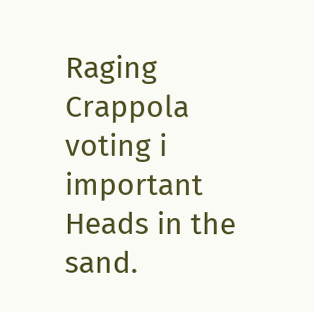Raging Crappola
voting i important
Heads in the sand.